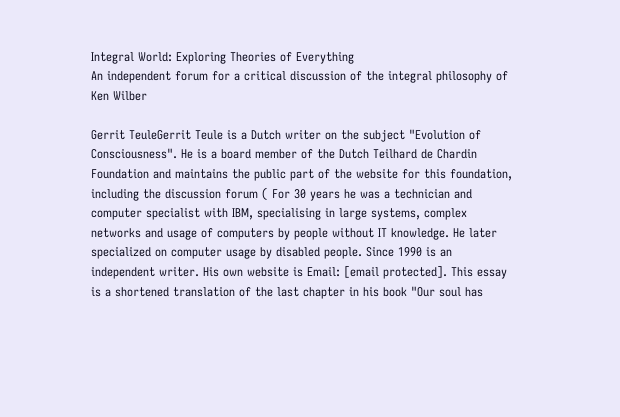Integral World: Exploring Theories of Everything
An independent forum for a critical discussion of the integral philosophy of Ken Wilber

Gerrit TeuleGerrit Teule is a Dutch writer on the subject "Evolution of Consciousness". He is a board member of the Dutch Teilhard de Chardin Foundation and maintains the public part of the website for this foundation, including the discussion forum ( For 30 years he was a technician and computer specialist with IBM, specialising in large systems, complex networks and usage of computers by people without IT knowledge. He later specialized on computer usage by disabled people. Since 1990 is an independent writer. His own website is Email: [email protected]. This essay is a shortened translation of the last chapter in his book "Our soul has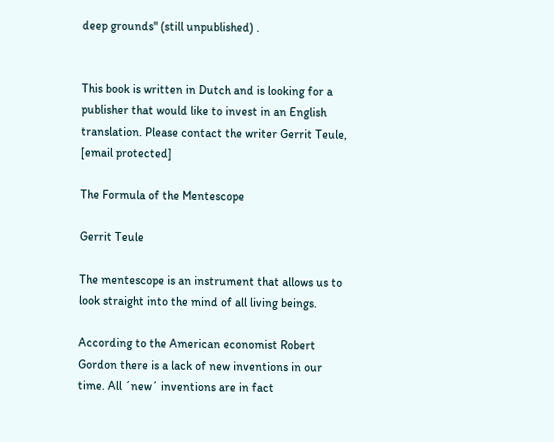deep grounds" (still unpublished) .


This book is written in Dutch and is looking for a publisher that would like to invest in an English translation. Please contact the writer Gerrit Teule, [email protected]

The Formula of the Mentescope

Gerrit Teule

The mentescope is an instrument that allows us to look straight into the mind of all living beings.

According to the American economist Robert Gordon there is a lack of new inventions in our time. All ´new´ inventions are in fact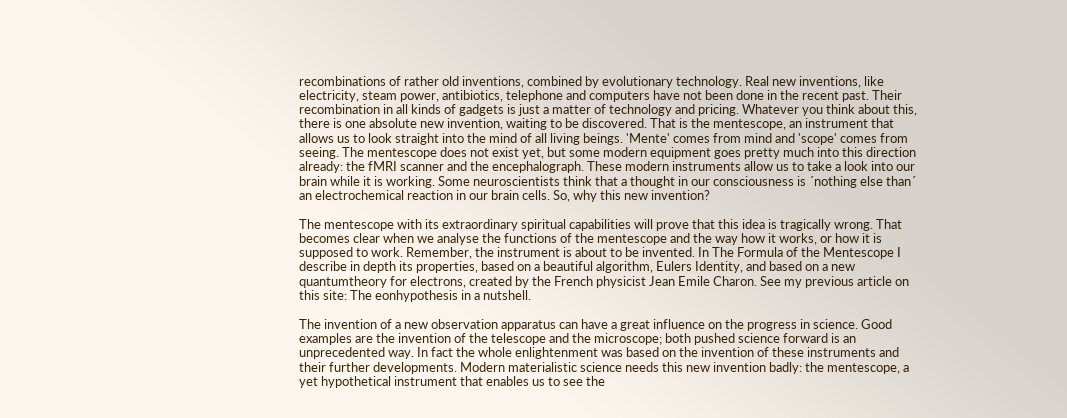recombinations of rather old inventions, combined by evolutionary technology. Real new inventions, like electricity, steam power, antibiotics, telephone and computers have not been done in the recent past. Their recombination in all kinds of gadgets is just a matter of technology and pricing. Whatever you think about this, there is one absolute new invention, waiting to be discovered. That is the mentescope, an instrument that allows us to look straight into the mind of all living beings. 'Mente' comes from mind and 'scope' comes from seeing. The mentescope does not exist yet, but some modern equipment goes pretty much into this direction already: the fMRI scanner and the encephalograph. These modern instruments allow us to take a look into our brain while it is working. Some neuroscientists think that a thought in our consciousness is ´nothing else than´ an electrochemical reaction in our brain cells. So, why this new invention?

The mentescope with its extraordinary spiritual capabilities will prove that this idea is tragically wrong. That becomes clear when we analyse the functions of the mentescope and the way how it works, or how it is supposed to work. Remember, the instrument is about to be invented. In The Formula of the Mentescope I describe in depth its properties, based on a beautiful algorithm, Eulers Identity, and based on a new quantumtheory for electrons, created by the French physicist Jean Emile Charon. See my previous article on this site: The eonhypothesis in a nutshell.

The invention of a new observation apparatus can have a great influence on the progress in science. Good examples are the invention of the telescope and the microscope; both pushed science forward is an unprecedented way. In fact the whole enlightenment was based on the invention of these instruments and their further developments. Modern materialistic science needs this new invention badly: the mentescope, a yet hypothetical instrument that enables us to see the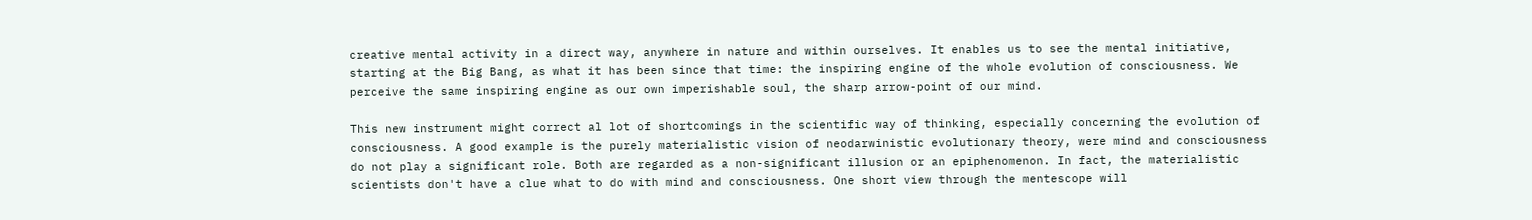creative mental activity in a direct way, anywhere in nature and within ourselves. It enables us to see the mental initiative, starting at the Big Bang, as what it has been since that time: the inspiring engine of the whole evolution of consciousness. We perceive the same inspiring engine as our own imperishable soul, the sharp arrow-point of our mind.

This new instrument might correct al lot of shortcomings in the scientific way of thinking, especially concerning the evolution of consciousness. A good example is the purely materialistic vision of neodarwinistic evolutionary theory, were mind and consciousness do not play a significant role. Both are regarded as a non-significant illusion or an epiphenomenon. In fact, the materialistic scientists don't have a clue what to do with mind and consciousness. One short view through the mentescope will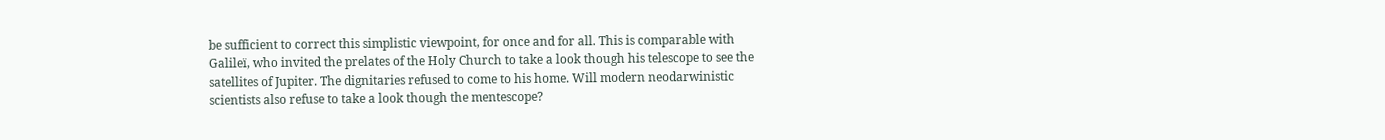be sufficient to correct this simplistic viewpoint, for once and for all. This is comparable with Galileï, who invited the prelates of the Holy Church to take a look though his telescope to see the satellites of Jupiter. The dignitaries refused to come to his home. Will modern neodarwinistic scientists also refuse to take a look though the mentescope?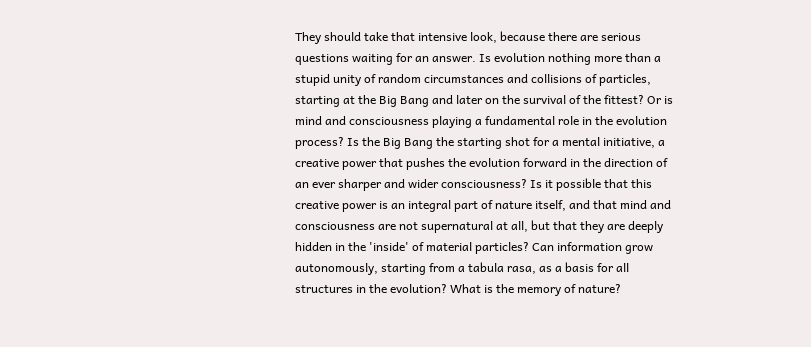They should take that intensive look, because there are serious questions waiting for an answer. Is evolution nothing more than a stupid unity of random circumstances and collisions of particles, starting at the Big Bang and later on the survival of the fittest? Or is mind and consciousness playing a fundamental role in the evolution process? Is the Big Bang the starting shot for a mental initiative, a creative power that pushes the evolution forward in the direction of an ever sharper and wider consciousness? Is it possible that this creative power is an integral part of nature itself, and that mind and consciousness are not supernatural at all, but that they are deeply hidden in the 'inside' of material particles? Can information grow autonomously, starting from a tabula rasa, as a basis for all structures in the evolution? What is the memory of nature?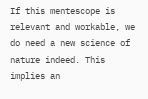If this mentescope is relevant and workable, we do need a new science of nature indeed. This implies an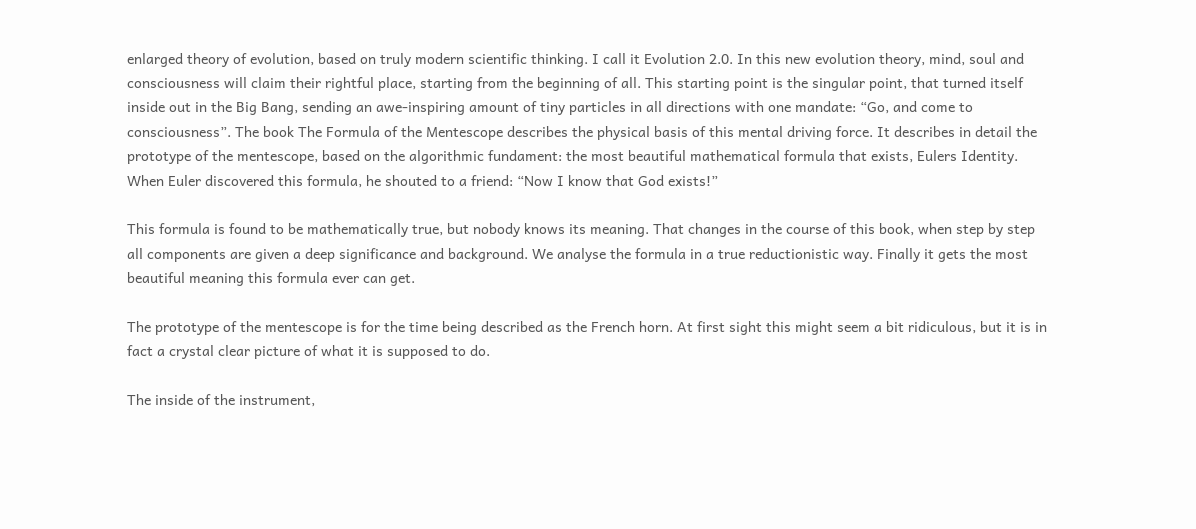enlarged theory of evolution, based on truly modern scientific thinking. I call it Evolution 2.0. In this new evolution theory, mind, soul and consciousness will claim their rightful place, starting from the beginning of all. This starting point is the singular point, that turned itself inside out in the Big Bang, sending an awe-inspiring amount of tiny particles in all directions with one mandate: “Go, and come to consciousness”. The book The Formula of the Mentescope describes the physical basis of this mental driving force. It describes in detail the prototype of the mentescope, based on the algorithmic fundament: the most beautiful mathematical formula that exists, Eulers Identity. When Euler discovered this formula, he shouted to a friend: “Now I know that God exists!”

This formula is found to be mathematically true, but nobody knows its meaning. That changes in the course of this book, when step by step all components are given a deep significance and background. We analyse the formula in a true reductionistic way. Finally it gets the most beautiful meaning this formula ever can get.

The prototype of the mentescope is for the time being described as the French horn. At first sight this might seem a bit ridiculous, but it is in fact a crystal clear picture of what it is supposed to do.

The inside of the instrument,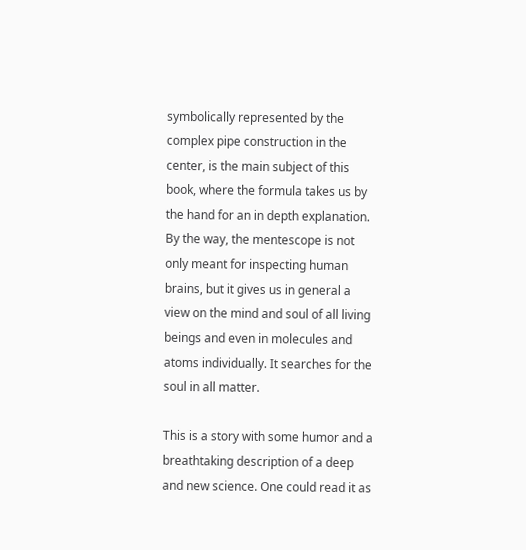symbolically represented by the complex pipe construction in the center, is the main subject of this book, where the formula takes us by the hand for an in depth explanation. By the way, the mentescope is not only meant for inspecting human brains, but it gives us in general a view on the mind and soul of all living beings and even in molecules and atoms individually. It searches for the soul in all matter.

This is a story with some humor and a breathtaking description of a deep and new science. One could read it as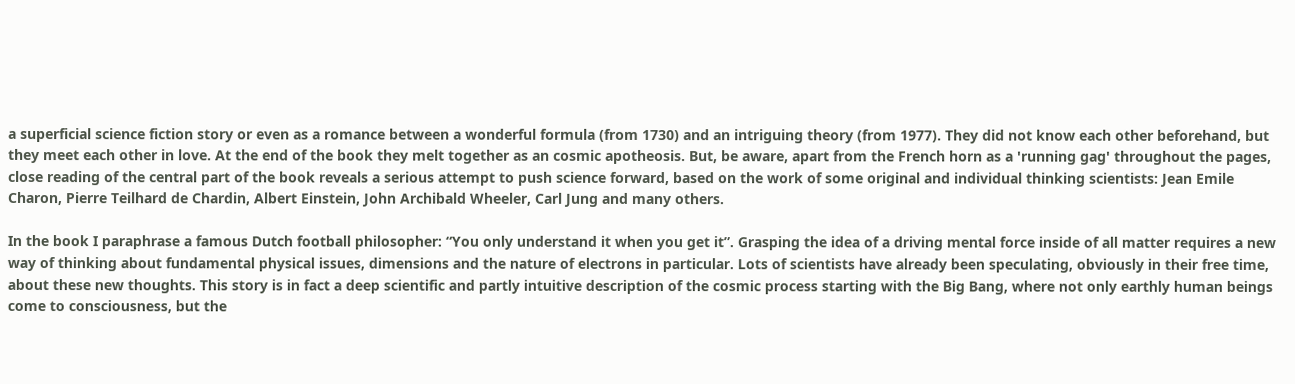a superficial science fiction story or even as a romance between a wonderful formula (from 1730) and an intriguing theory (from 1977). They did not know each other beforehand, but they meet each other in love. At the end of the book they melt together as an cosmic apotheosis. But, be aware, apart from the French horn as a 'running gag' throughout the pages, close reading of the central part of the book reveals a serious attempt to push science forward, based on the work of some original and individual thinking scientists: Jean Emile Charon, Pierre Teilhard de Chardin, Albert Einstein, John Archibald Wheeler, Carl Jung and many others.

In the book I paraphrase a famous Dutch football philosopher: “You only understand it when you get it”. Grasping the idea of a driving mental force inside of all matter requires a new way of thinking about fundamental physical issues, dimensions and the nature of electrons in particular. Lots of scientists have already been speculating, obviously in their free time, about these new thoughts. This story is in fact a deep scientific and partly intuitive description of the cosmic process starting with the Big Bang, where not only earthly human beings come to consciousness, but the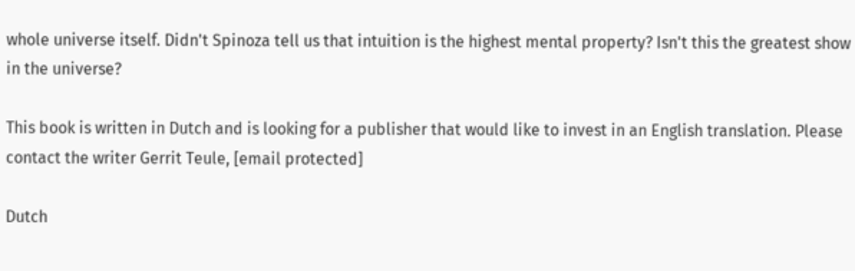whole universe itself. Didn't Spinoza tell us that intuition is the highest mental property? Isn't this the greatest show in the universe?

This book is written in Dutch and is looking for a publisher that would like to invest in an English translation. Please contact the writer Gerrit Teule, [email protected]

Dutch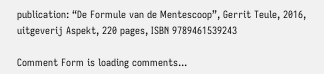publication: “De Formule van de Mentescoop”, Gerrit Teule, 2016, uitgeverij Aspekt, 220 pages, ISBN 9789461539243

Comment Form is loading comments...